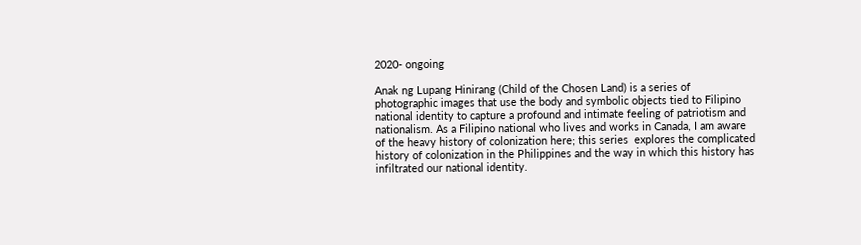2020- ongoing

Anak ng Lupang Hinirang (Child of the Chosen Land) is a series of photographic images that use the body and symbolic objects tied to Filipino national identity to capture a profound and intimate feeling of patriotism and nationalism. As a Filipino national who lives and works in Canada, I am aware of the heavy history of colonization here; this series  explores the complicated history of colonization in the Philippines and the way in which this history has infiltrated our national identity.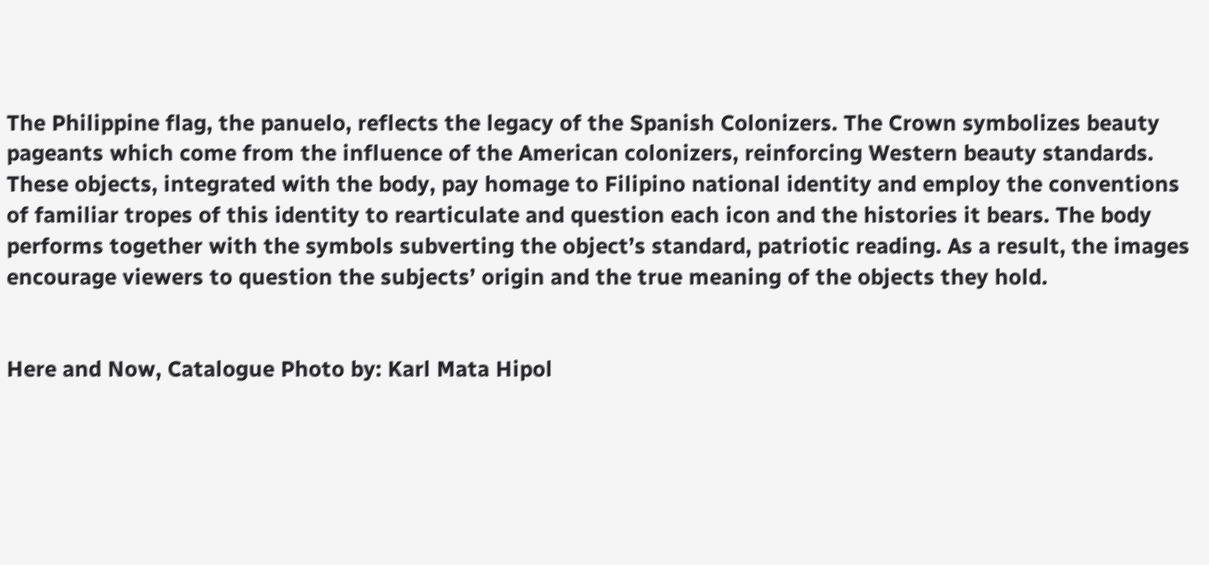The Philippine flag, the panuelo, reflects the legacy of the Spanish Colonizers. The Crown symbolizes beauty pageants which come from the influence of the American colonizers, reinforcing Western beauty standards. These objects, integrated with the body, pay homage to Filipino national identity and employ the conventions of familiar tropes of this identity to rearticulate and question each icon and the histories it bears. The body performs together with the symbols subverting the object’s standard, patriotic reading. As a result, the images encourage viewers to question the subjects’ origin and the true meaning of the objects they hold.


Here and Now, Catalogue Photo by: Karl Mata Hipol